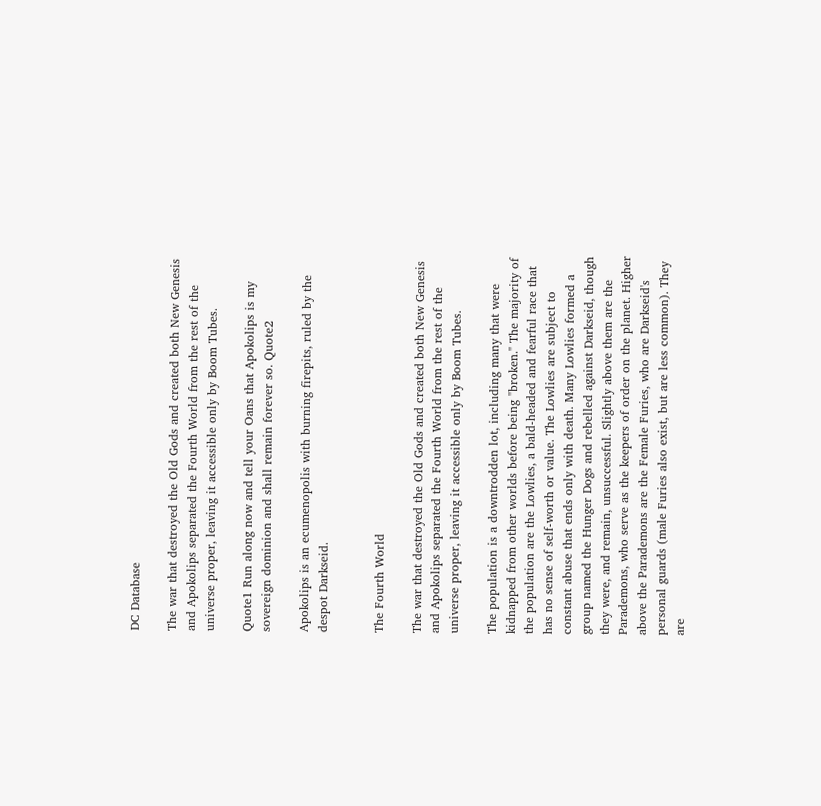DC Database

The war that destroyed the Old Gods and created both New Genesis and Apokolips separated the Fourth World from the rest of the universe proper, leaving it accessible only by Boom Tubes.

Quote1 Run along now and tell your Oans that Apokolips is my sovereign dominion and shall remain forever so. Quote2

Apokolips is an ecumenopolis with burning firepits, ruled by the despot Darkseid.


The Fourth World

The war that destroyed the Old Gods and created both New Genesis and Apokolips separated the Fourth World from the rest of the universe proper, leaving it accessible only by Boom Tubes.

The population is a downtrodden lot, including many that were kidnapped from other worlds before being "broken." The majority of the population are the Lowlies, a bald-headed and fearful race that has no sense of self-worth or value. The Lowlies are subject to constant abuse that ends only with death. Many Lowlies formed a group named the Hunger Dogs and rebelled against Darkseid, though they were, and remain, unsuccessful. Slightly above them are the Parademons, who serve as the keepers of order on the planet. Higher above the Parademons are the Female Furies, who are Darkseid's personal guards (male Furies also exist, but are less common). They are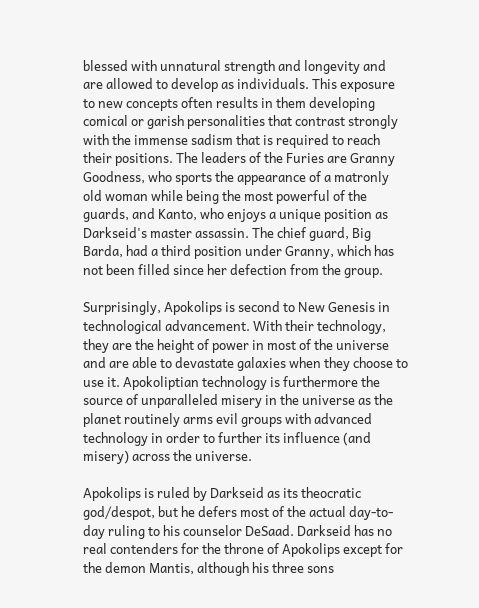blessed with unnatural strength and longevity and are allowed to develop as individuals. This exposure to new concepts often results in them developing comical or garish personalities that contrast strongly with the immense sadism that is required to reach their positions. The leaders of the Furies are Granny Goodness, who sports the appearance of a matronly old woman while being the most powerful of the guards, and Kanto, who enjoys a unique position as Darkseid's master assassin. The chief guard, Big Barda, had a third position under Granny, which has not been filled since her defection from the group.

Surprisingly, Apokolips is second to New Genesis in technological advancement. With their technology, they are the height of power in most of the universe and are able to devastate galaxies when they choose to use it. Apokoliptian technology is furthermore the source of unparalleled misery in the universe as the planet routinely arms evil groups with advanced technology in order to further its influence (and misery) across the universe.

Apokolips is ruled by Darkseid as its theocratic god/despot, but he defers most of the actual day-to-day ruling to his counselor DeSaad. Darkseid has no real contenders for the throne of Apokolips except for the demon Mantis, although his three sons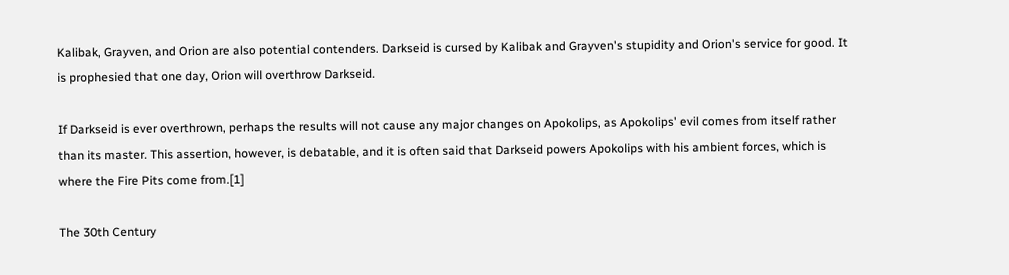Kalibak, Grayven, and Orion are also potential contenders. Darkseid is cursed by Kalibak and Grayven's stupidity and Orion's service for good. It is prophesied that one day, Orion will overthrow Darkseid.

If Darkseid is ever overthrown, perhaps the results will not cause any major changes on Apokolips, as Apokolips' evil comes from itself rather than its master. This assertion, however, is debatable, and it is often said that Darkseid powers Apokolips with his ambient forces, which is where the Fire Pits come from.[1]

The 30th Century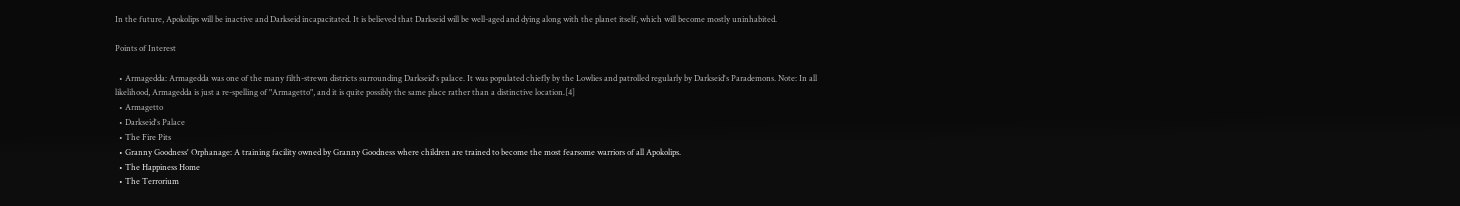In the future, Apokolips will be inactive and Darkseid incapacitated. It is believed that Darkseid will be well-aged and dying along with the planet itself, which will become mostly uninhabited.

Points of Interest

  • Armagedda: Armagedda was one of the many filth-strewn districts surrounding Darkseid's palace. It was populated chiefly by the Lowlies and patrolled regularly by Darkseid's Parademons. Note: In all likelihood, Armagedda is just a re-spelling of "Armagetto", and it is quite possibly the same place rather than a distinctive location.[4]
  • Armagetto
  • Darkseid's Palace
  • The Fire Pits
  • Granny Goodness' Orphanage: A training facility owned by Granny Goodness where children are trained to become the most fearsome warriors of all Apokolips.
  • The Happiness Home
  • The Terrorium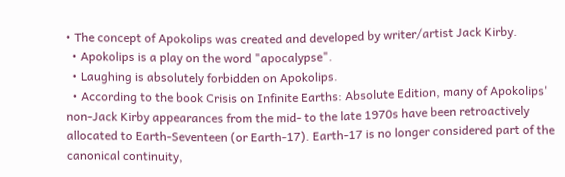• The concept of Apokolips was created and developed by writer/artist Jack Kirby.
  • Apokolips is a play on the word "apocalypse".
  • Laughing is absolutely forbidden on Apokolips.
  • According to the book Crisis on Infinite Earths: Absolute Edition, many of Apokolips' non-Jack Kirby appearances from the mid- to the late 1970s have been retroactively allocated to Earth-Seventeen (or Earth-17). Earth-17 is no longer considered part of the canonical continuity,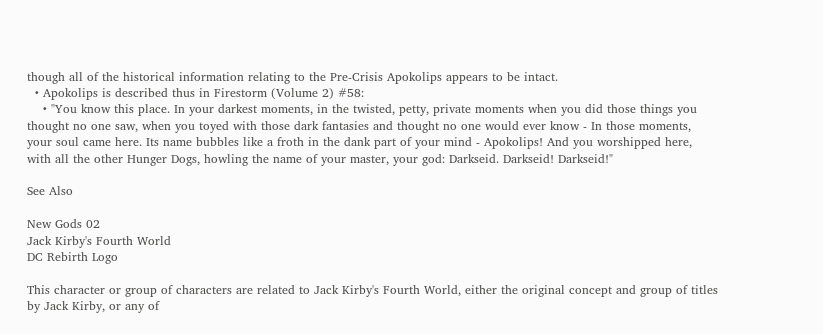though all of the historical information relating to the Pre-Crisis Apokolips appears to be intact.
  • Apokolips is described thus in Firestorm (Volume 2) #58:
    • "You know this place. In your darkest moments, in the twisted, petty, private moments when you did those things you thought no one saw, when you toyed with those dark fantasies and thought no one would ever know - In those moments, your soul came here. Its name bubbles like a froth in the dank part of your mind - Apokolips! And you worshipped here, with all the other Hunger Dogs, howling the name of your master, your god: Darkseid. Darkseid! Darkseid!"

See Also

New Gods 02
Jack Kirby's Fourth World
DC Rebirth Logo

This character or group of characters are related to Jack Kirby's Fourth World, either the original concept and group of titles by Jack Kirby, or any of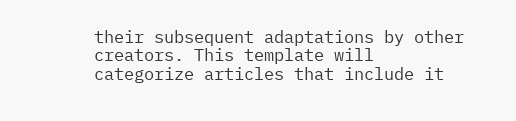their subsequent adaptations by other creators. This template will categorize articles that include it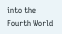into the Fourth World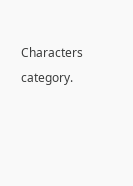Characters category.